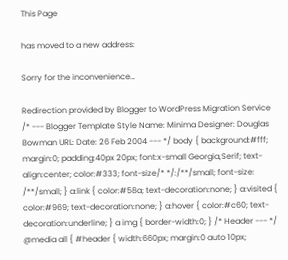This Page

has moved to a new address:

Sorry for the inconvenience…

Redirection provided by Blogger to WordPress Migration Service
/* --- Blogger Template Style Name: Minima Designer: Douglas Bowman URL: Date: 26 Feb 2004 --- */ body { background:#fff; margin:0; padding:40px 20px; font:x-small Georgia,Serif; text-align:center; color:#333; font-size/* */:/**/small; font-size: /**/small; } a:link { color:#58a; text-decoration:none; } a:visited { color:#969; text-decoration:none; } a:hover { color:#c60; text-decoration:underline; } a img { border-width:0; } /* Header --- */ @media all { #header { width:660px; margin:0 auto 10px;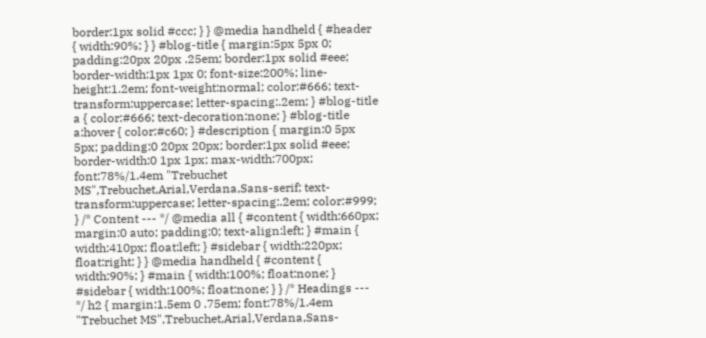border:1px solid #ccc; } } @media handheld { #header { width:90%; } } #blog-title { margin:5px 5px 0; padding:20px 20px .25em; border:1px solid #eee; border-width:1px 1px 0; font-size:200%; line-height:1.2em; font-weight:normal; color:#666; text-transform:uppercase; letter-spacing:.2em; } #blog-title a { color:#666; text-decoration:none; } #blog-title a:hover { color:#c60; } #description { margin:0 5px 5px; padding:0 20px 20px; border:1px solid #eee; border-width:0 1px 1px; max-width:700px; font:78%/1.4em "Trebuchet MS",Trebuchet,Arial,Verdana,Sans-serif; text-transform:uppercase; letter-spacing:.2em; color:#999; } /* Content --- */ @media all { #content { width:660px; margin:0 auto; padding:0; text-align:left; } #main { width:410px; float:left; } #sidebar { width:220px; float:right; } } @media handheld { #content { width:90%; } #main { width:100%; float:none; } #sidebar { width:100%; float:none; } } /* Headings --- */ h2 { margin:1.5em 0 .75em; font:78%/1.4em "Trebuchet MS",Trebuchet,Arial,Verdana,Sans-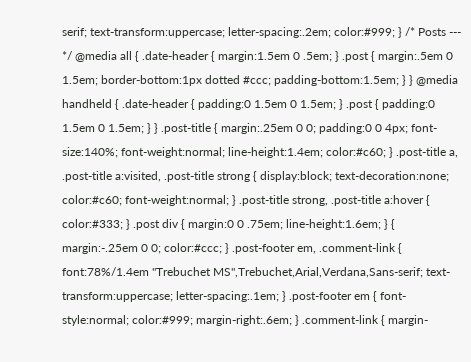serif; text-transform:uppercase; letter-spacing:.2em; color:#999; } /* Posts --- */ @media all { .date-header { margin:1.5em 0 .5em; } .post { margin:.5em 0 1.5em; border-bottom:1px dotted #ccc; padding-bottom:1.5em; } } @media handheld { .date-header { padding:0 1.5em 0 1.5em; } .post { padding:0 1.5em 0 1.5em; } } .post-title { margin:.25em 0 0; padding:0 0 4px; font-size:140%; font-weight:normal; line-height:1.4em; color:#c60; } .post-title a, .post-title a:visited, .post-title strong { display:block; text-decoration:none; color:#c60; font-weight:normal; } .post-title strong, .post-title a:hover { color:#333; } .post div { margin:0 0 .75em; line-height:1.6em; } { margin:-.25em 0 0; color:#ccc; } .post-footer em, .comment-link { font:78%/1.4em "Trebuchet MS",Trebuchet,Arial,Verdana,Sans-serif; text-transform:uppercase; letter-spacing:.1em; } .post-footer em { font-style:normal; color:#999; margin-right:.6em; } .comment-link { margin-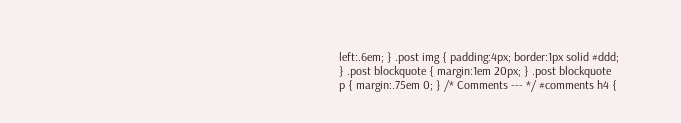left:.6em; } .post img { padding:4px; border:1px solid #ddd; } .post blockquote { margin:1em 20px; } .post blockquote p { margin:.75em 0; } /* Comments --- */ #comments h4 {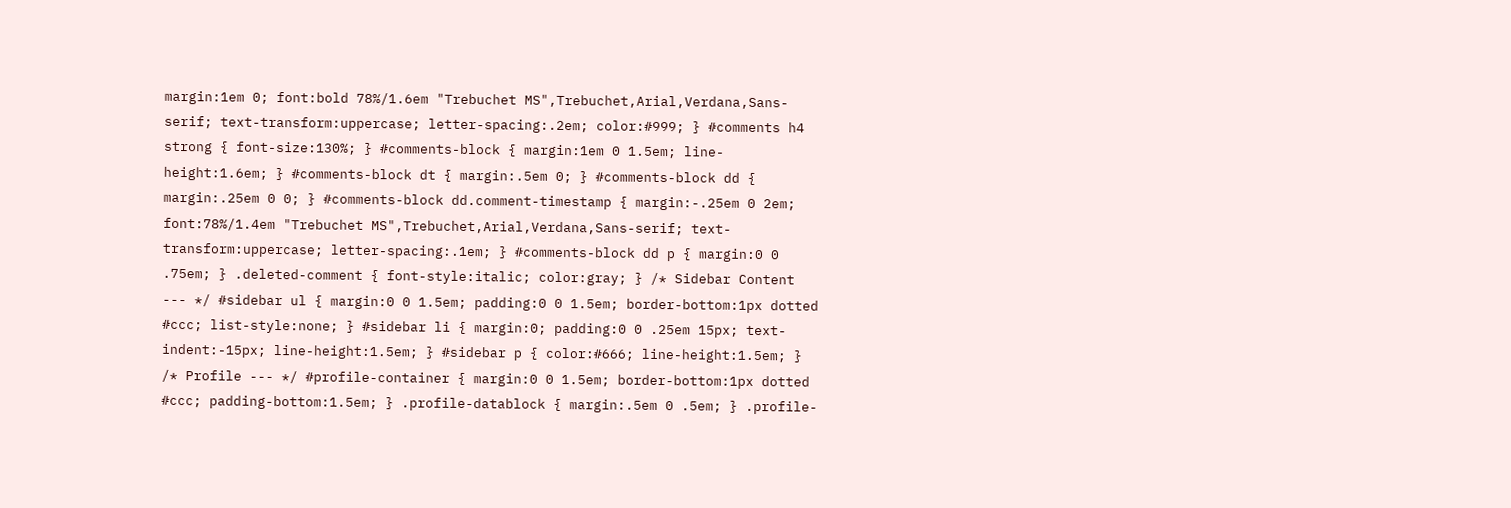margin:1em 0; font:bold 78%/1.6em "Trebuchet MS",Trebuchet,Arial,Verdana,Sans-serif; text-transform:uppercase; letter-spacing:.2em; color:#999; } #comments h4 strong { font-size:130%; } #comments-block { margin:1em 0 1.5em; line-height:1.6em; } #comments-block dt { margin:.5em 0; } #comments-block dd { margin:.25em 0 0; } #comments-block dd.comment-timestamp { margin:-.25em 0 2em; font:78%/1.4em "Trebuchet MS",Trebuchet,Arial,Verdana,Sans-serif; text-transform:uppercase; letter-spacing:.1em; } #comments-block dd p { margin:0 0 .75em; } .deleted-comment { font-style:italic; color:gray; } /* Sidebar Content --- */ #sidebar ul { margin:0 0 1.5em; padding:0 0 1.5em; border-bottom:1px dotted #ccc; list-style:none; } #sidebar li { margin:0; padding:0 0 .25em 15px; text-indent:-15px; line-height:1.5em; } #sidebar p { color:#666; line-height:1.5em; } /* Profile --- */ #profile-container { margin:0 0 1.5em; border-bottom:1px dotted #ccc; padding-bottom:1.5em; } .profile-datablock { margin:.5em 0 .5em; } .profile-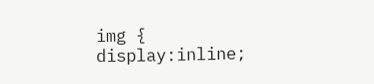img { display:inline;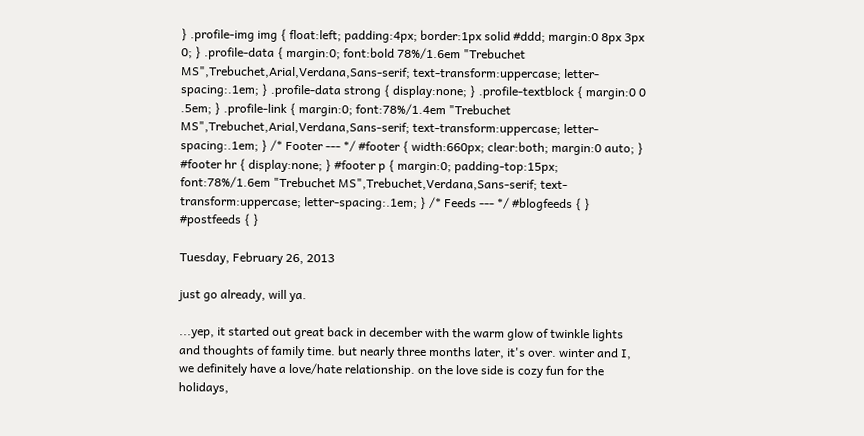} .profile-img img { float:left; padding:4px; border:1px solid #ddd; margin:0 8px 3px 0; } .profile-data { margin:0; font:bold 78%/1.6em "Trebuchet MS",Trebuchet,Arial,Verdana,Sans-serif; text-transform:uppercase; letter-spacing:.1em; } .profile-data strong { display:none; } .profile-textblock { margin:0 0 .5em; } .profile-link { margin:0; font:78%/1.4em "Trebuchet MS",Trebuchet,Arial,Verdana,Sans-serif; text-transform:uppercase; letter-spacing:.1em; } /* Footer --- */ #footer { width:660px; clear:both; margin:0 auto; } #footer hr { display:none; } #footer p { margin:0; padding-top:15px; font:78%/1.6em "Trebuchet MS",Trebuchet,Verdana,Sans-serif; text-transform:uppercase; letter-spacing:.1em; } /* Feeds --- */ #blogfeeds { } #postfeeds { }

Tuesday, February 26, 2013

just go already, will ya.

...yep, it started out great back in december with the warm glow of twinkle lights and thoughts of family time. but nearly three months later, it's over. winter and I, we definitely have a love/hate relationship. on the love side is cozy fun for the holidays,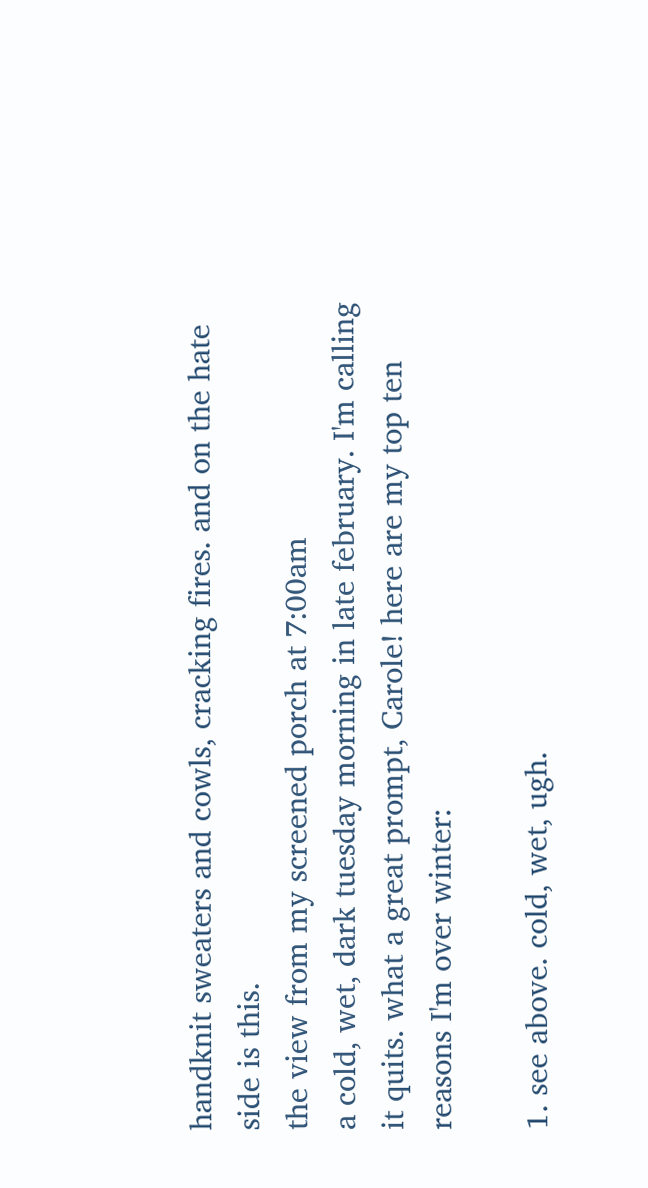handknit sweaters and cowls, cracking fires. and on the hate side is this.
the view from my screened porch at 7:00am
a cold, wet, dark tuesday morning in late february. I'm calling it quits. what a great prompt, Carole! here are my top ten reasons I'm over winter:

1. see above. cold, wet, ugh.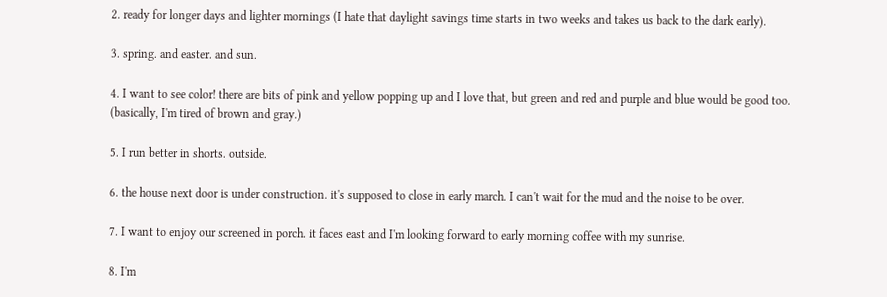2. ready for longer days and lighter mornings (I hate that daylight savings time starts in two weeks and takes us back to the dark early).

3. spring. and easter. and sun.

4. I want to see color! there are bits of pink and yellow popping up and I love that, but green and red and purple and blue would be good too. (basically, I'm tired of brown and gray.)

5. I run better in shorts. outside.

6. the house next door is under construction. it's supposed to close in early march. I can't wait for the mud and the noise to be over.

7. I want to enjoy our screened in porch. it faces east and I'm looking forward to early morning coffee with my sunrise.

8. I'm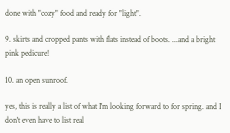done with "cozy" food and ready for "light".

9. skirts and cropped pants with flats instead of boots. ...and a bright pink pedicure!

10. an open sunroof.

yes, this is really a list of what I'm looking forward to for spring. and I don't even have to list real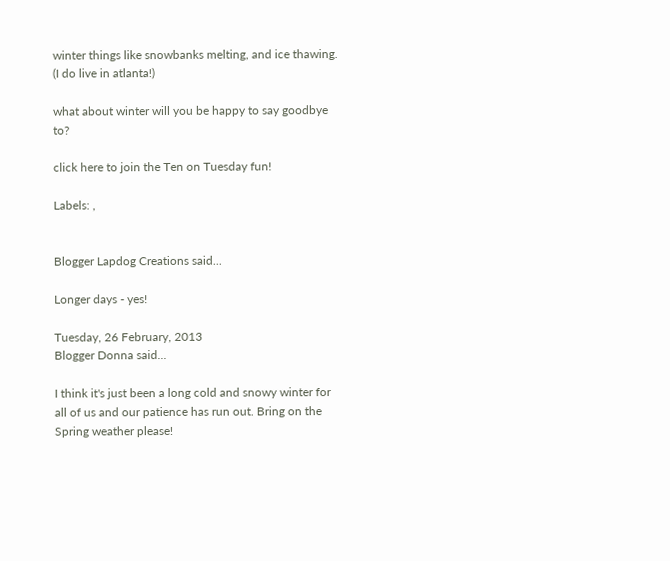winter things like snowbanks melting, and ice thawing. (I do live in atlanta!)

what about winter will you be happy to say goodbye to?

click here to join the Ten on Tuesday fun!

Labels: ,


Blogger Lapdog Creations said...

Longer days - yes!

Tuesday, 26 February, 2013
Blogger Donna said...

I think it's just been a long cold and snowy winter for all of us and our patience has run out. Bring on the Spring weather please!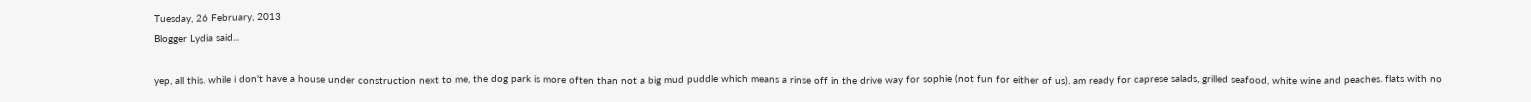Tuesday, 26 February, 2013
Blogger Lydia said...

yep, all this. while i don't have a house under construction next to me, the dog park is more often than not a big mud puddle which means a rinse off in the drive way for sophie (not fun for either of us). am ready for caprese salads, grilled seafood, white wine and peaches. flats with no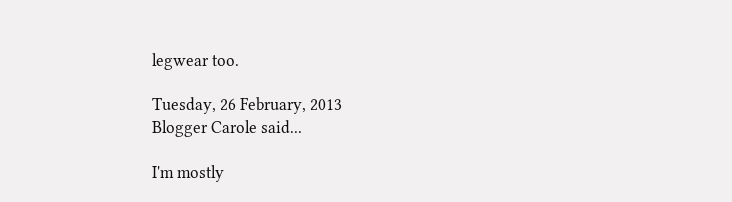legwear too.

Tuesday, 26 February, 2013
Blogger Carole said...

I'm mostly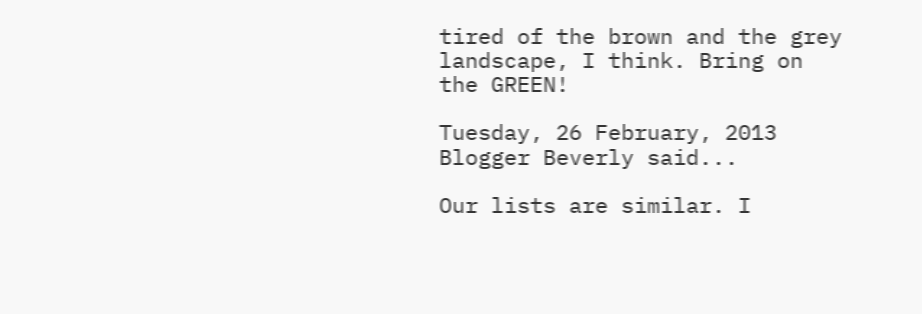tired of the brown and the grey landscape, I think. Bring on the GREEN!

Tuesday, 26 February, 2013
Blogger Beverly said...

Our lists are similar. I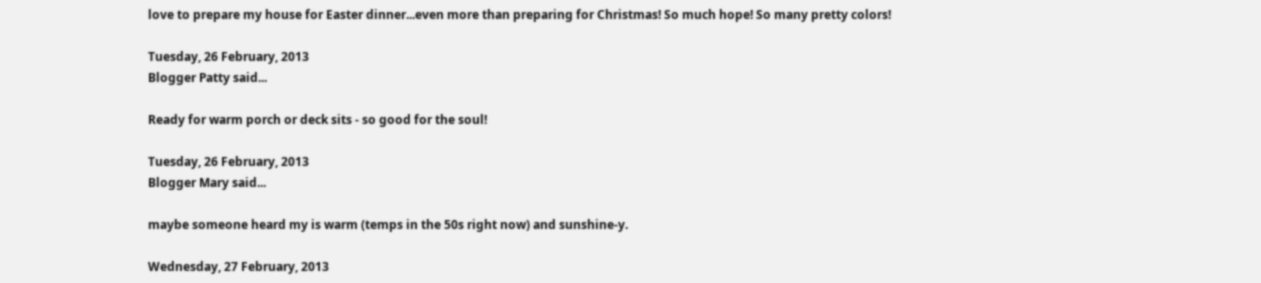love to prepare my house for Easter dinner...even more than preparing for Christmas! So much hope! So many pretty colors!

Tuesday, 26 February, 2013
Blogger Patty said...

Ready for warm porch or deck sits - so good for the soul!

Tuesday, 26 February, 2013
Blogger Mary said...

maybe someone heard my is warm (temps in the 50s right now) and sunshine-y.

Wednesday, 27 February, 2013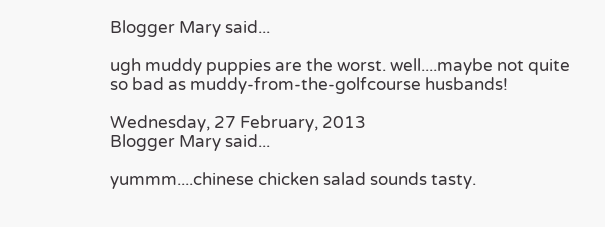Blogger Mary said...

ugh muddy puppies are the worst. well....maybe not quite so bad as muddy-from-the-golfcourse husbands!

Wednesday, 27 February, 2013
Blogger Mary said...

yummm....chinese chicken salad sounds tasty.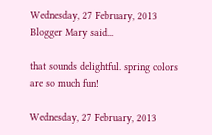Wednesday, 27 February, 2013
Blogger Mary said...

that sounds delightful. spring colors are so much fun!

Wednesday, 27 February, 2013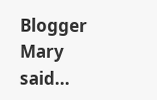Blogger Mary said...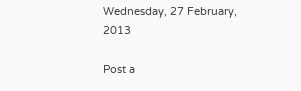Wednesday, 27 February, 2013

Post a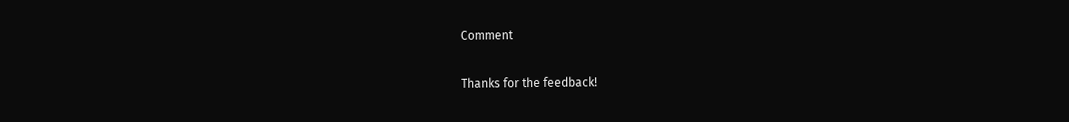Comment

Thanks for the feedback!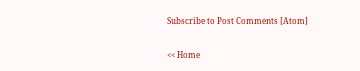Subscribe to Post Comments [Atom]

<< Home